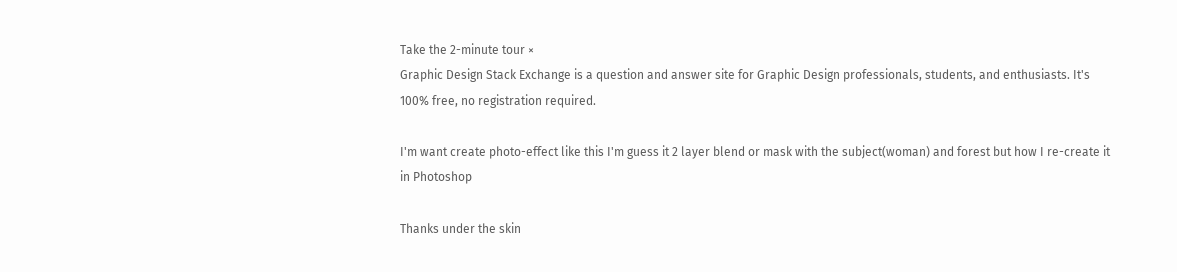Take the 2-minute tour ×
Graphic Design Stack Exchange is a question and answer site for Graphic Design professionals, students, and enthusiasts. It's 100% free, no registration required.

I'm want create photo-effect like this I'm guess it 2 layer blend or mask with the subject(woman) and forest but how I re-create it in Photoshop

Thanks under the skin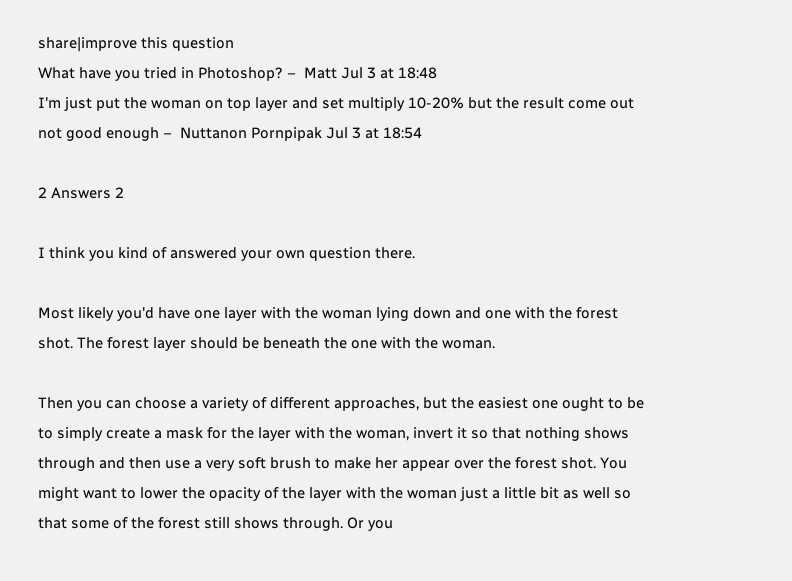share|improve this question
What have you tried in Photoshop? –  Matt Jul 3 at 18:48
I'm just put the woman on top layer and set multiply 10-20% but the result come out not good enough –  Nuttanon Pornpipak Jul 3 at 18:54

2 Answers 2

I think you kind of answered your own question there.

Most likely you'd have one layer with the woman lying down and one with the forest shot. The forest layer should be beneath the one with the woman.

Then you can choose a variety of different approaches, but the easiest one ought to be to simply create a mask for the layer with the woman, invert it so that nothing shows through and then use a very soft brush to make her appear over the forest shot. You might want to lower the opacity of the layer with the woman just a little bit as well so that some of the forest still shows through. Or you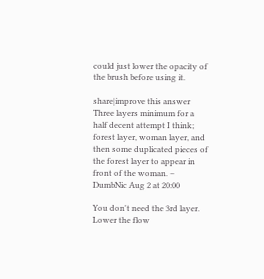could just lower the opacity of the brush before using it.

share|improve this answer
Three layers minimum for a half decent attempt I think; forest layer, woman layer, and then some duplicated pieces of the forest layer to appear in front of the woman. –  DumbNic Aug 2 at 20:00

You don't need the 3rd layer. Lower the flow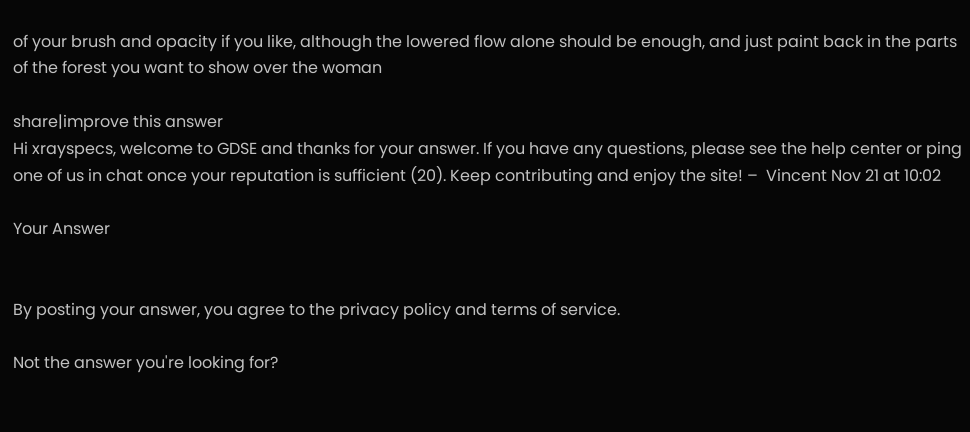of your brush and opacity if you like, although the lowered flow alone should be enough, and just paint back in the parts of the forest you want to show over the woman

share|improve this answer
Hi xrayspecs, welcome to GDSE and thanks for your answer. If you have any questions, please see the help center or ping one of us in chat once your reputation is sufficient (20). Keep contributing and enjoy the site! –  Vincent Nov 21 at 10:02

Your Answer


By posting your answer, you agree to the privacy policy and terms of service.

Not the answer you're looking for?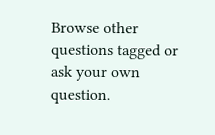Browse other questions tagged or ask your own question.